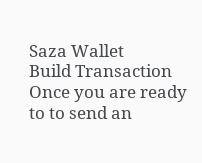Saza Wallet
Build Transaction
Once you are ready to to send an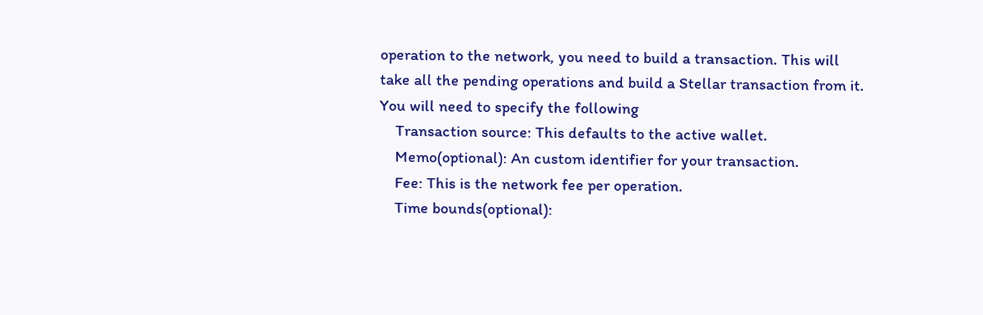operation to the network, you need to build a transaction. This will take all the pending operations and build a Stellar transaction from it.
You will need to specify the following
    Transaction source: This defaults to the active wallet.
    Memo(optional): An custom identifier for your transaction.
    Fee: This is the network fee per operation.
    Time bounds(optional):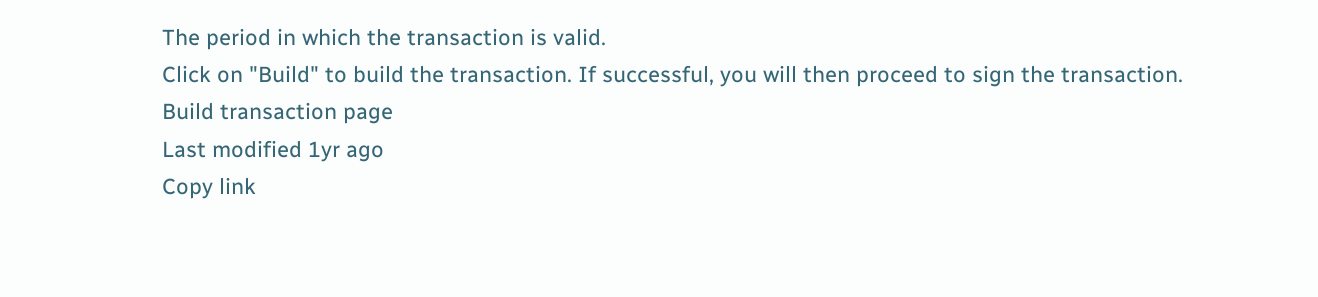The period in which the transaction is valid.
Click on "Build" to build the transaction. If successful, you will then proceed to sign the transaction.
Build transaction page
Last modified 1yr ago
Copy link